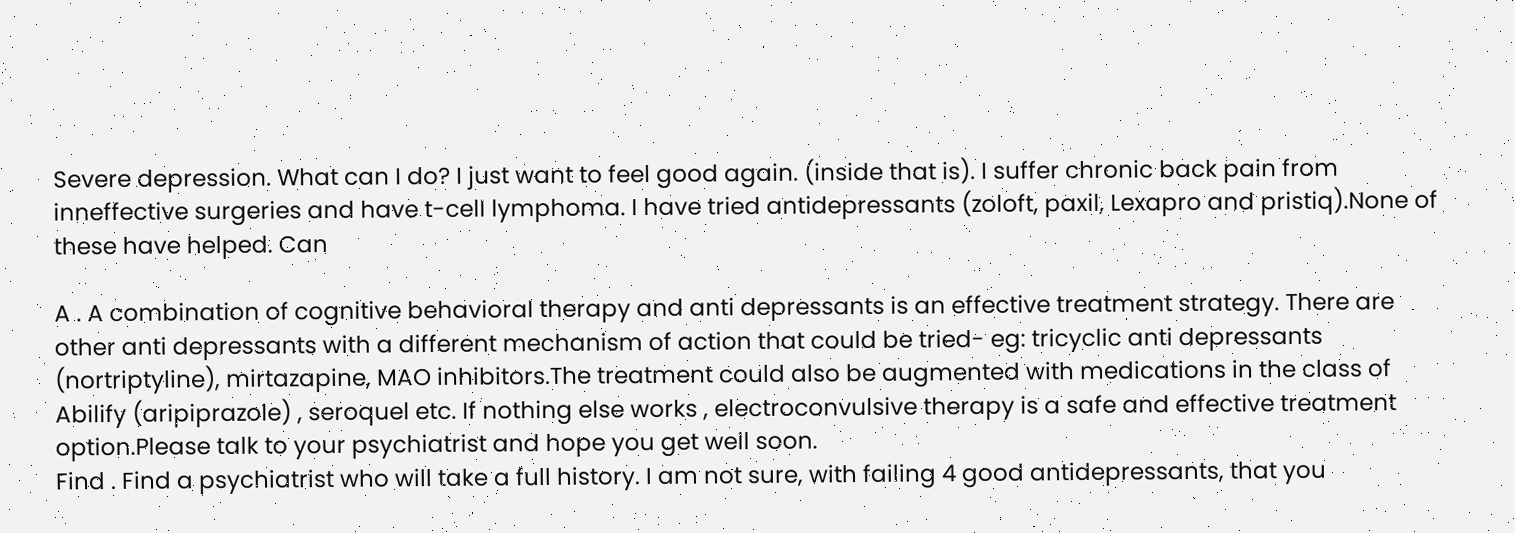Severe depression. What can I do? I just want to feel good again. (inside that is). I suffer chronic back pain from inneffective surgeries and have t-cell lymphoma. I have tried antidepressants (zoloft, paxil, Lexapro and pristiq).None of these have helped. Can

A . A combination of cognitive behavioral therapy and anti depressants is an effective treatment strategy. There are other anti depressants with a different mechanism of action that could be tried- eg: tricyclic anti depressants (nortriptyline), mirtazapine, MAO inhibitors.The treatment could also be augmented with medications in the class of Abilify (aripiprazole) , seroquel etc. If nothing else works , electroconvulsive therapy is a safe and effective treatment option.Please talk to your psychiatrist and hope you get well soon.
Find . Find a psychiatrist who will take a full history. I am not sure, with failing 4 good antidepressants, that you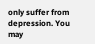only suffer from depression. You may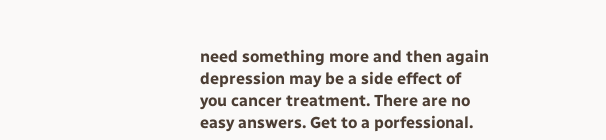need something more and then again depression may be a side effect of you cancer treatment. There are no easy answers. Get to a porfessional.